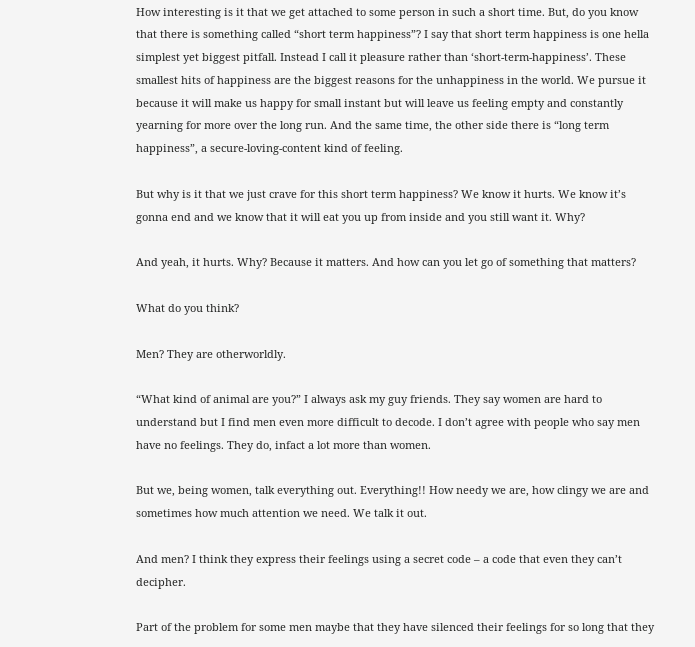How interesting is it that we get attached to some person in such a short time. But, do you know that there is something called “short term happiness”? I say that short term happiness is one hella simplest yet biggest pitfall. Instead I call it pleasure rather than ‘short-term-happiness’. These smallest hits of happiness are the biggest reasons for the unhappiness in the world. We pursue it because it will make us happy for small instant but will leave us feeling empty and constantly yearning for more over the long run. And the same time, the other side there is “long term happiness”, a secure-loving-content kind of feeling.

But why is it that we just crave for this short term happiness? We know it hurts. We know it’s gonna end and we know that it will eat you up from inside and you still want it. Why?

And yeah, it hurts. Why? Because it matters. And how can you let go of something that matters?

What do you think?

Men? They are otherworldly.

“What kind of animal are you?” I always ask my guy friends. They say women are hard to understand but I find men even more difficult to decode. I don’t agree with people who say men have no feelings. They do, infact a lot more than women.

But we, being women, talk everything out. Everything!! How needy we are, how clingy we are and sometimes how much attention we need. We talk it out.

And men? I think they express their feelings using a secret code – a code that even they can’t decipher.

Part of the problem for some men maybe that they have silenced their feelings for so long that they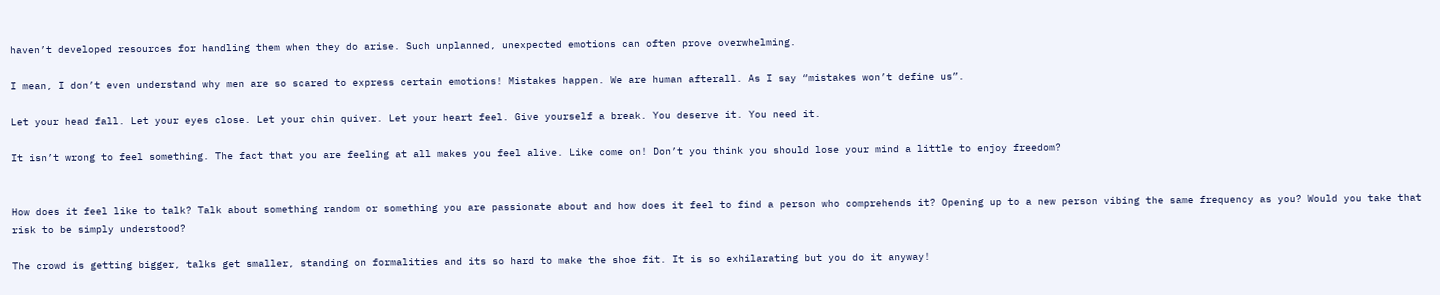haven’t developed resources for handling them when they do arise. Such unplanned, unexpected emotions can often prove overwhelming.

I mean, I don’t even understand why men are so scared to express certain emotions! Mistakes happen. We are human afterall. As I say “mistakes won’t define us”.

Let your head fall. Let your eyes close. Let your chin quiver. Let your heart feel. Give yourself a break. You deserve it. You need it.

It isn’t wrong to feel something. The fact that you are feeling at all makes you feel alive. Like come on! Don’t you think you should lose your mind a little to enjoy freedom?


How does it feel like to talk? Talk about something random or something you are passionate about and how does it feel to find a person who comprehends it? Opening up to a new person vibing the same frequency as you? Would you take that risk to be simply understood?

The crowd is getting bigger, talks get smaller, standing on formalities and its so hard to make the shoe fit. It is so exhilarating but you do it anyway!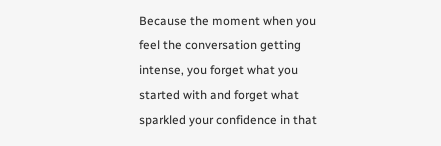Because the moment when you feel the conversation getting intense, you forget what you started with and forget what sparkled your confidence in that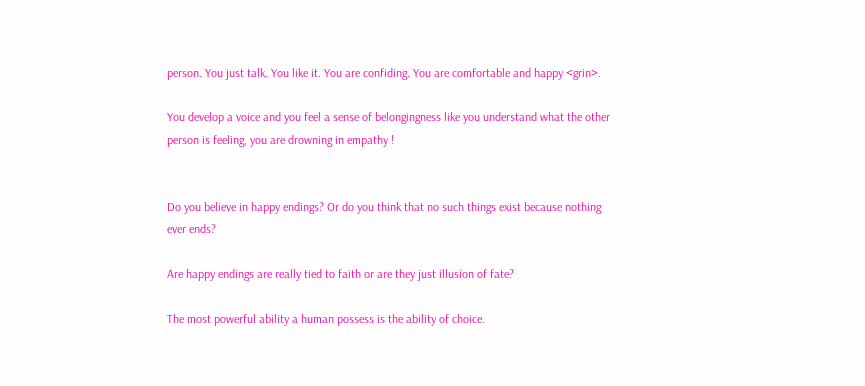person. You just talk. You like it. You are confiding. You are comfortable and happy <grin>.

You develop a voice and you feel a sense of belongingness like you understand what the other person is feeling, you are drowning in empathy !


Do you believe in happy endings? Or do you think that no such things exist because nothing ever ends?

Are happy endings are really tied to faith or are they just illusion of fate?

The most powerful ability a human possess is the ability of choice.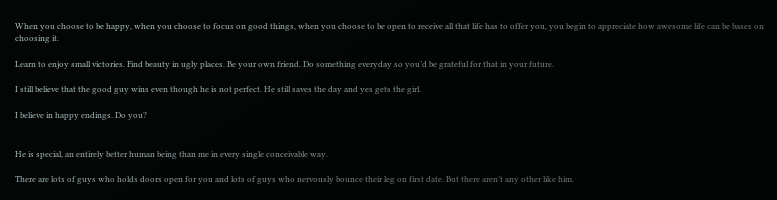When you choose to be happy, when you choose to focus on good things, when you choose to be open to receive all that life has to offer you, you begin to appreciate how awesome life can be bases on choosing it.

Learn to enjoy small victories. Find beauty in ugly places. Be your own friend. Do something everyday so you’d be grateful for that in your future.

I still believe that the good guy wins even though he is not perfect. He still saves the day and yes gets the girl.

I believe in happy endings. Do you?


He is special, an entirely better human being than me in every single conceivable way.

There are lots of guys who holds doors open for you and lots of guys who nervously bounce their leg on first date. But there aren’t any other like him.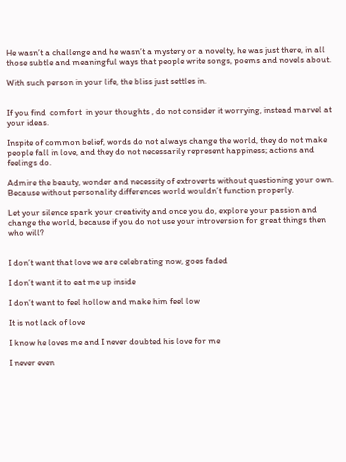He wasn’t a challenge and he wasn’t a mystery or a novelty, he was just there, in all those subtle and meaningful ways that people write songs, poems and novels about.

With such person in your life, the bliss just settles in.


If you find  comfort  in your thoughts , do not consider it worrying, instead marvel at your ideas.

Inspite of common belief, words do not always change the world, they do not make people fall in love, and they do not necessarily represent happiness; actions and feelings do.

Admire the beauty, wonder and necessity of extroverts without questioning your own. Because without personality differences world wouldn’t function properly.

Let your silence spark your creativity and once you do, explore your passion and change the world, because if you do not use your introversion for great things then who will?


I don’t want that love we are celebrating now, goes faded

I don’t want it to eat me up inside

I don’t want to feel hollow and make him feel low

It is not lack of love

I know he loves me and I never doubted his love for me

I never even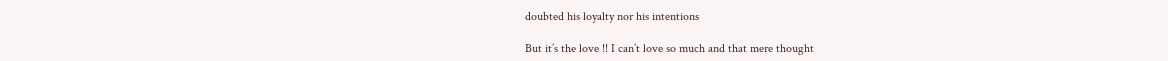doubted his loyalty nor his intentions

But it’s the love !! I can’t love so much and that mere thought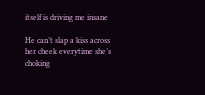itself is driving me insane

He can’t slap a kiss across her cheek everytime she’s choking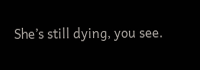She’s still dying, you see.